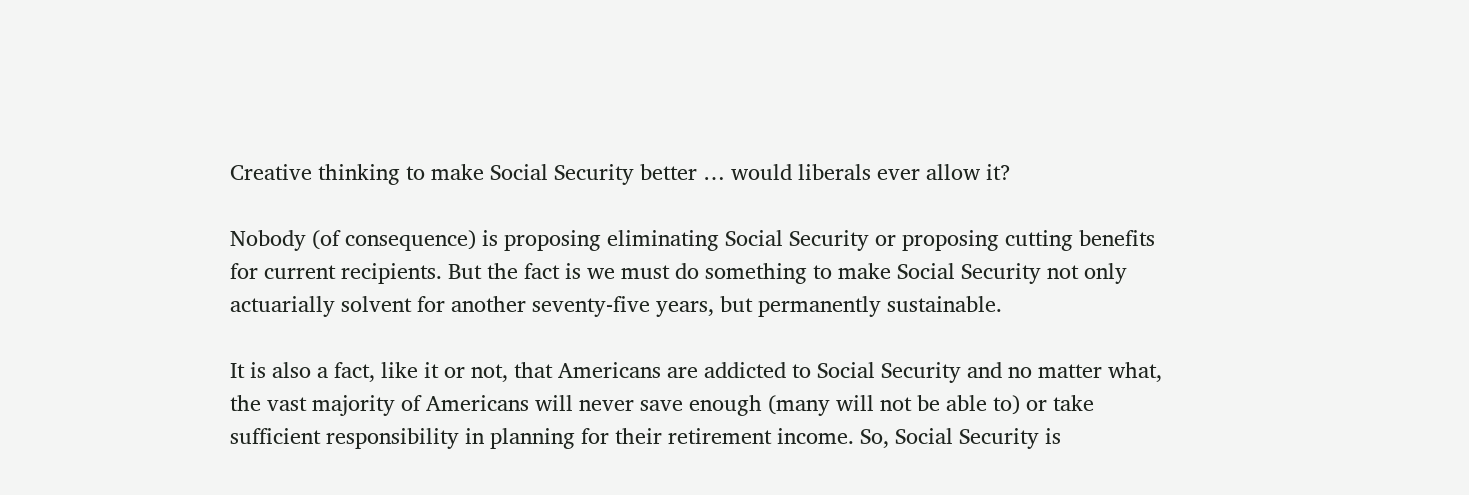Creative thinking to make Social Security better … would liberals ever allow it?

Nobody (of consequence) is proposing eliminating Social Security or proposing cutting benefits for current recipients. But the fact is we must do something to make Social Security not only actuarially solvent for another seventy-five years, but permanently sustainable.

It is also a fact, like it or not, that Americans are addicted to Social Security and no matter what, the vast majority of Americans will never save enough (many will not be able to) or take sufficient responsibility in planning for their retirement income. So, Social Security is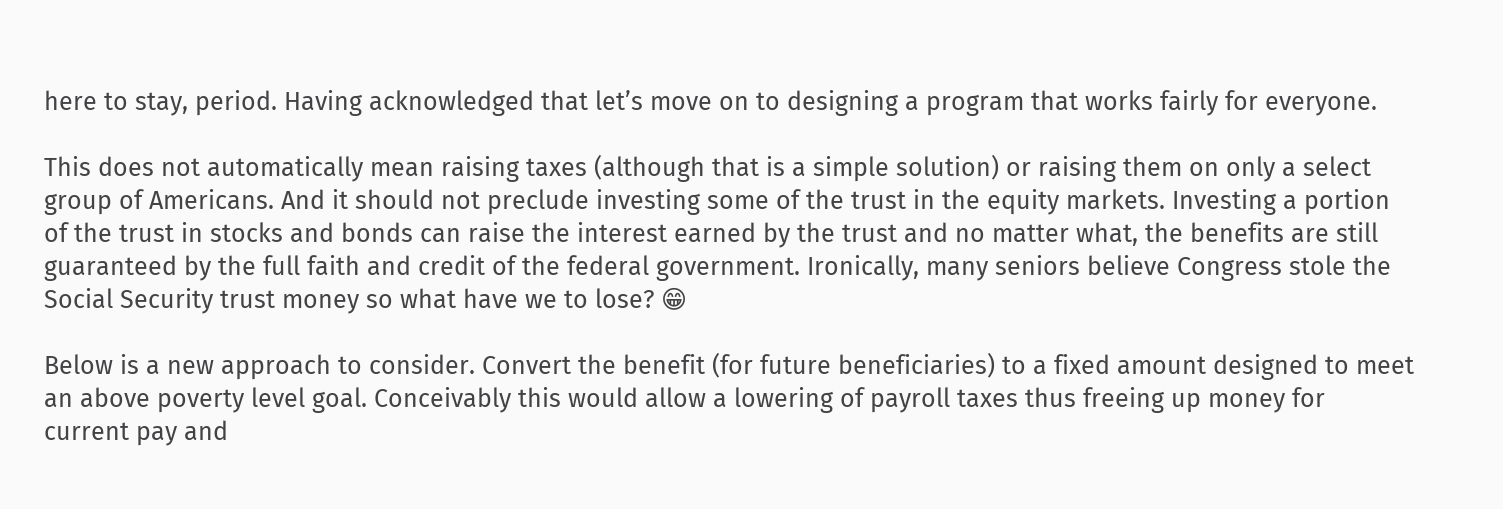here to stay, period. Having acknowledged that let’s move on to designing a program that works fairly for everyone.

This does not automatically mean raising taxes (although that is a simple solution) or raising them on only a select group of Americans. And it should not preclude investing some of the trust in the equity markets. Investing a portion of the trust in stocks and bonds can raise the interest earned by the trust and no matter what, the benefits are still guaranteed by the full faith and credit of the federal government. Ironically, many seniors believe Congress stole the Social Security trust money so what have we to lose? 😁

Below is a new approach to consider. Convert the benefit (for future beneficiaries) to a fixed amount designed to meet an above poverty level goal. Conceivably this would allow a lowering of payroll taxes thus freeing up money for current pay and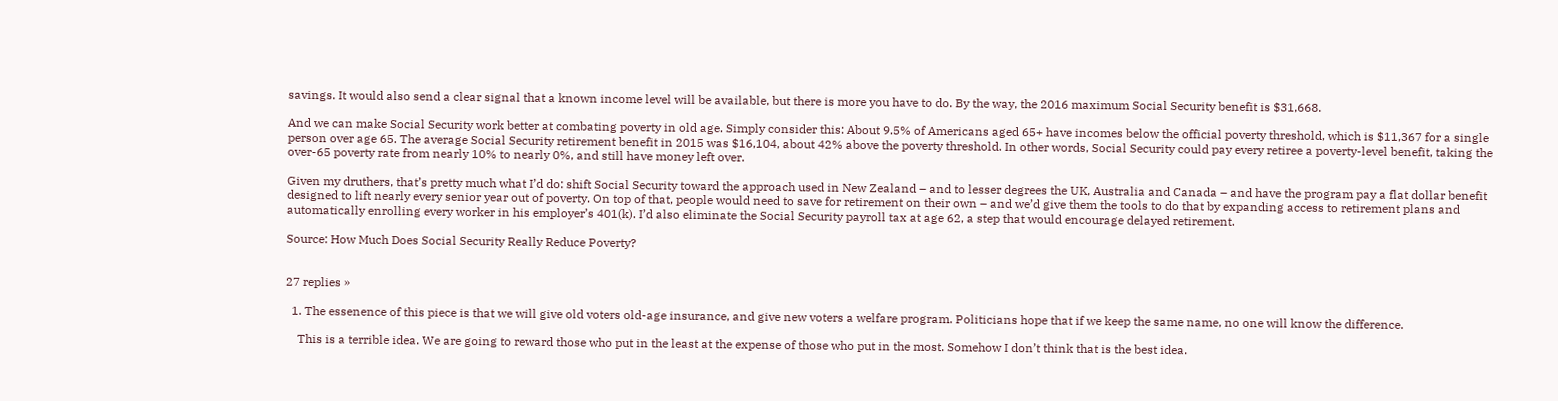savings. It would also send a clear signal that a known income level will be available, but there is more you have to do. By the way, the 2016 maximum Social Security benefit is $31,668.

And we can make Social Security work better at combating poverty in old age. Simply consider this: About 9.5% of Americans aged 65+ have incomes below the official poverty threshold, which is $11,367 for a single person over age 65. The average Social Security retirement benefit in 2015 was $16,104, about 42% above the poverty threshold. In other words, Social Security could pay every retiree a poverty-level benefit, taking the over-65 poverty rate from nearly 10% to nearly 0%, and still have money left over.

Given my druthers, that’s pretty much what I’d do: shift Social Security toward the approach used in New Zealand – and to lesser degrees the UK, Australia and Canada – and have the program pay a flat dollar benefit designed to lift nearly every senior year out of poverty. On top of that, people would need to save for retirement on their own – and we’d give them the tools to do that by expanding access to retirement plans and automatically enrolling every worker in his employer’s 401(k). I’d also eliminate the Social Security payroll tax at age 62, a step that would encourage delayed retirement.

Source: How Much Does Social Security Really Reduce Poverty?


27 replies »

  1. The essenence of this piece is that we will give old voters old-age insurance, and give new voters a welfare program. Politicians hope that if we keep the same name, no one will know the difference.

    This is a terrible idea. We are going to reward those who put in the least at the expense of those who put in the most. Somehow I don’t think that is the best idea.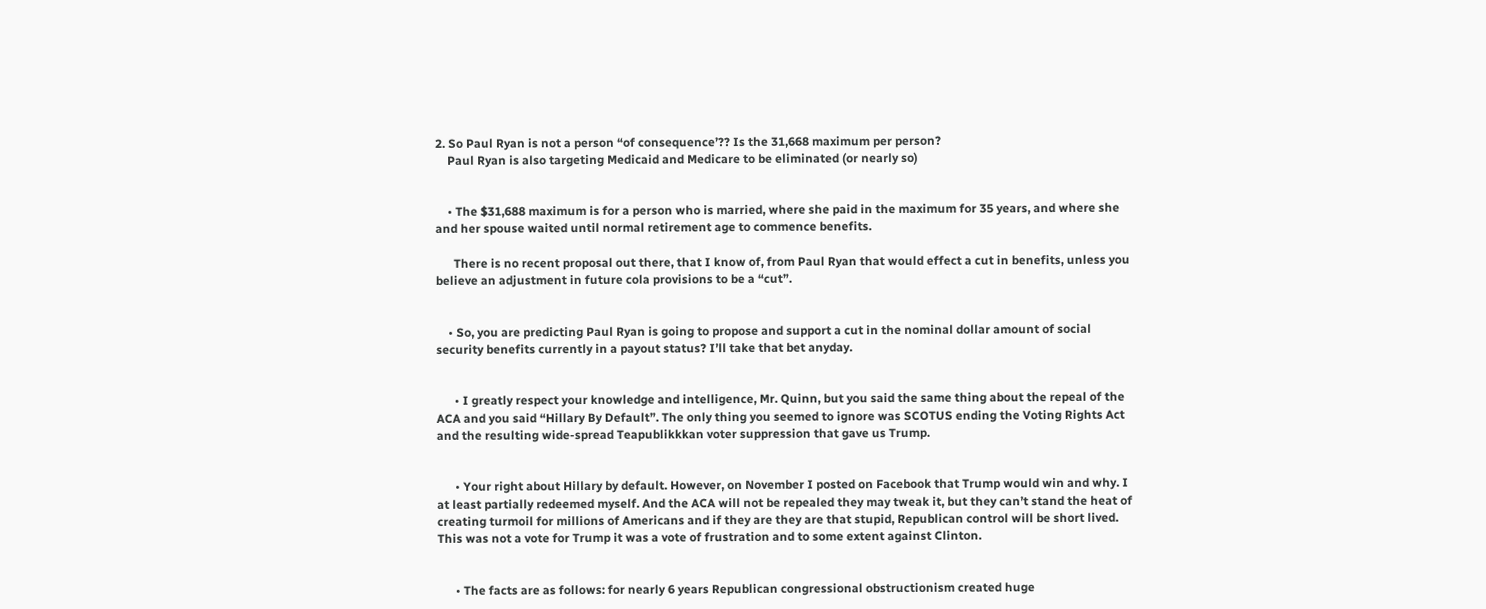2. So Paul Ryan is not a person “of consequence’?? Is the 31,668 maximum per person?
    Paul Ryan is also targeting Medicaid and Medicare to be eliminated (or nearly so)


    • The $31,688 maximum is for a person who is married, where she paid in the maximum for 35 years, and where she and her spouse waited until normal retirement age to commence benefits.

      There is no recent proposal out there, that I know of, from Paul Ryan that would effect a cut in benefits, unless you believe an adjustment in future cola provisions to be a “cut”.


    • So, you are predicting Paul Ryan is going to propose and support a cut in the nominal dollar amount of social security benefits currently in a payout status? I’ll take that bet anyday.


      • I greatly respect your knowledge and intelligence, Mr. Quinn, but you said the same thing about the repeal of the ACA and you said “Hillary By Default”. The only thing you seemed to ignore was SCOTUS ending the Voting Rights Act and the resulting wide-spread Teapublikkkan voter suppression that gave us Trump.


      • Your right about Hillary by default. However, on November I posted on Facebook that Trump would win and why. I at least partially redeemed myself. And the ACA will not be repealed they may tweak it, but they can’t stand the heat of creating turmoil for millions of Americans and if they are they are that stupid, Republican control will be short lived. This was not a vote for Trump it was a vote of frustration and to some extent against Clinton.


      • The facts are as follows: for nearly 6 years Republican congressional obstructionism created huge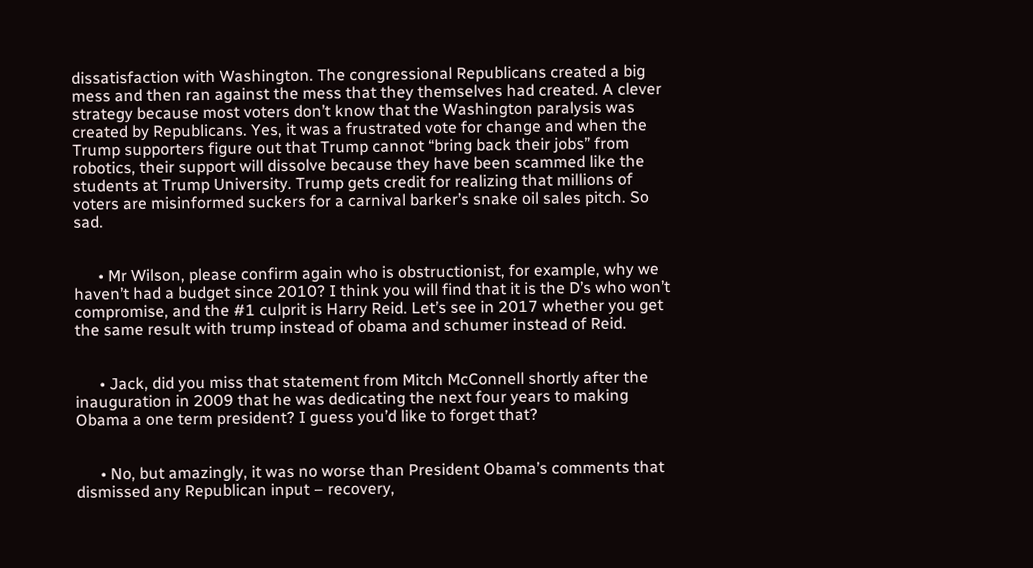dissatisfaction with Washington. The congressional Republicans created a big mess and then ran against the mess that they themselves had created. A clever strategy because most voters don’t know that the Washington paralysis was created by Republicans. Yes, it was a frustrated vote for change and when the Trump supporters figure out that Trump cannot “bring back their jobs” from robotics, their support will dissolve because they have been scammed like the students at Trump University. Trump gets credit for realizing that millions of voters are misinformed suckers for a carnival barker’s snake oil sales pitch. So sad.


      • Mr Wilson, please confirm again who is obstructionist, for example, why we haven’t had a budget since 2010? I think you will find that it is the D’s who won’t compromise, and the #1 culprit is Harry Reid. Let’s see in 2017 whether you get the same result with trump instead of obama and schumer instead of Reid.


      • Jack, did you miss that statement from Mitch McConnell shortly after the inauguration in 2009 that he was dedicating the next four years to making Obama a one term president? I guess you’d like to forget that?


      • No, but amazingly, it was no worse than President Obama’s comments that dismissed any Republican input – recovery,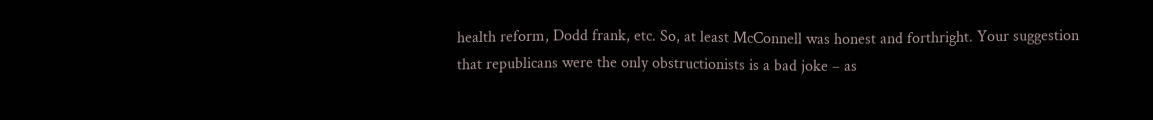health reform, Dodd frank, etc. So, at least McConnell was honest and forthright. Your suggestion that republicans were the only obstructionists is a bad joke – as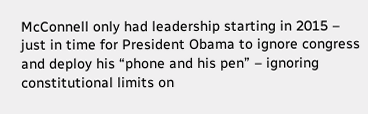McConnell only had leadership starting in 2015 – just in time for President Obama to ignore congress and deploy his “phone and his pen” – ignoring constitutional limits on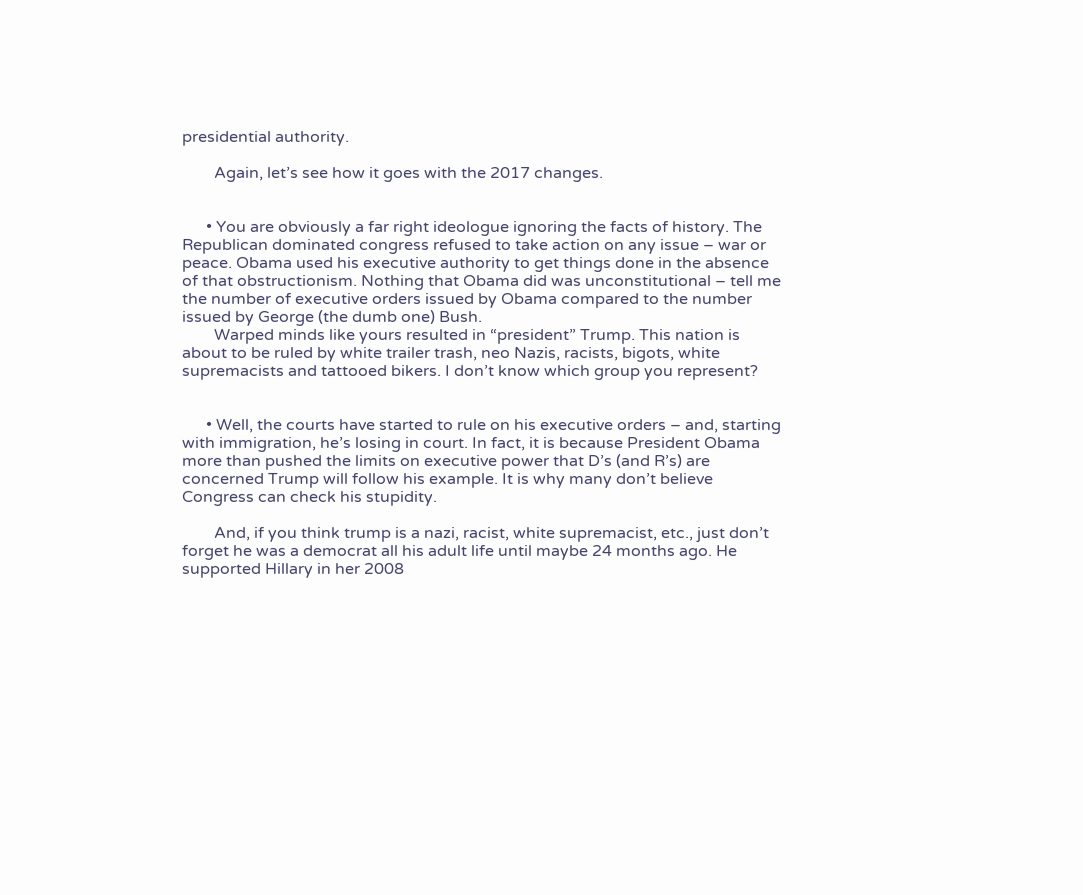presidential authority.

        Again, let’s see how it goes with the 2017 changes.


      • You are obviously a far right ideologue ignoring the facts of history. The Republican dominated congress refused to take action on any issue – war or peace. Obama used his executive authority to get things done in the absence of that obstructionism. Nothing that Obama did was unconstitutional – tell me the number of executive orders issued by Obama compared to the number issued by George (the dumb one) Bush.
        Warped minds like yours resulted in “president” Trump. This nation is about to be ruled by white trailer trash, neo Nazis, racists, bigots, white supremacists and tattooed bikers. I don’t know which group you represent?


      • Well, the courts have started to rule on his executive orders – and, starting with immigration, he’s losing in court. In fact, it is because President Obama more than pushed the limits on executive power that D’s (and R’s) are concerned Trump will follow his example. It is why many don’t believe Congress can check his stupidity.

        And, if you think trump is a nazi, racist, white supremacist, etc., just don’t forget he was a democrat all his adult life until maybe 24 months ago. He supported Hillary in her 2008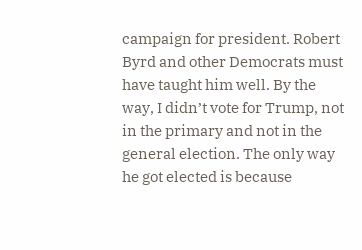campaign for president. Robert Byrd and other Democrats must have taught him well. By the way, I didn’t vote for Trump, not in the primary and not in the general election. The only way he got elected is because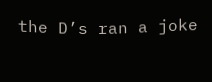the D’s ran a joke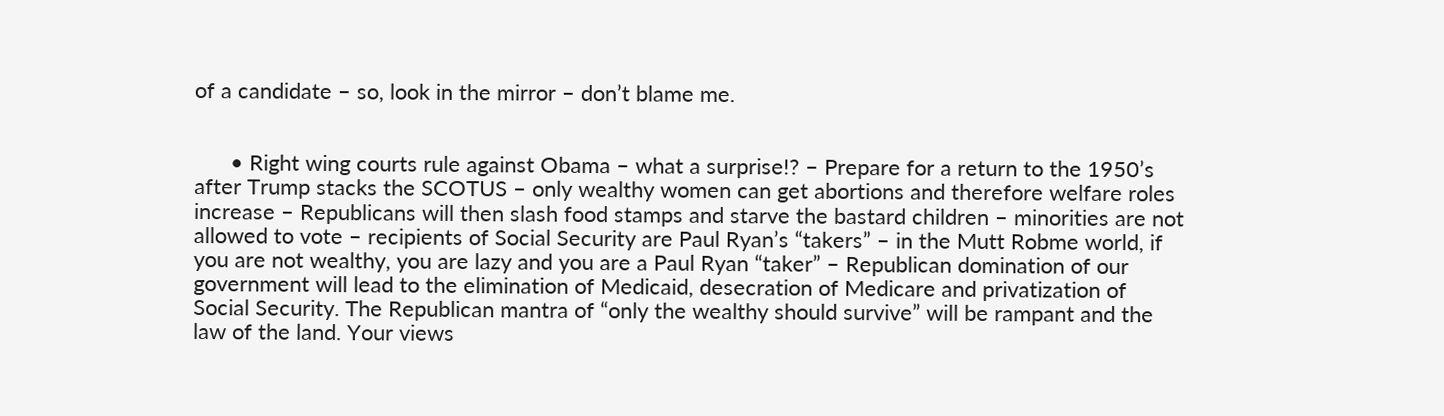of a candidate – so, look in the mirror – don’t blame me.


      • Right wing courts rule against Obama – what a surprise!? – Prepare for a return to the 1950’s after Trump stacks the SCOTUS – only wealthy women can get abortions and therefore welfare roles increase – Republicans will then slash food stamps and starve the bastard children – minorities are not allowed to vote – recipients of Social Security are Paul Ryan’s “takers” – in the Mutt Robme world, if you are not wealthy, you are lazy and you are a Paul Ryan “taker” – Republican domination of our government will lead to the elimination of Medicaid, desecration of Medicare and privatization of Social Security. The Republican mantra of “only the wealthy should survive” will be rampant and the law of the land. Your views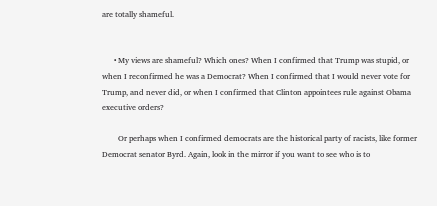are totally shameful.


      • My views are shameful? Which ones? When I confirmed that Trump was stupid, or when I reconfirmed he was a Democrat? When I confirmed that I would never vote for Trump, and never did, or when I confirmed that Clinton appointees rule against Obama executive orders?

        Or perhaps when I confirmed democrats are the historical party of racists, like former Democrat senator Byrd. Again, look in the mirror if you want to see who is to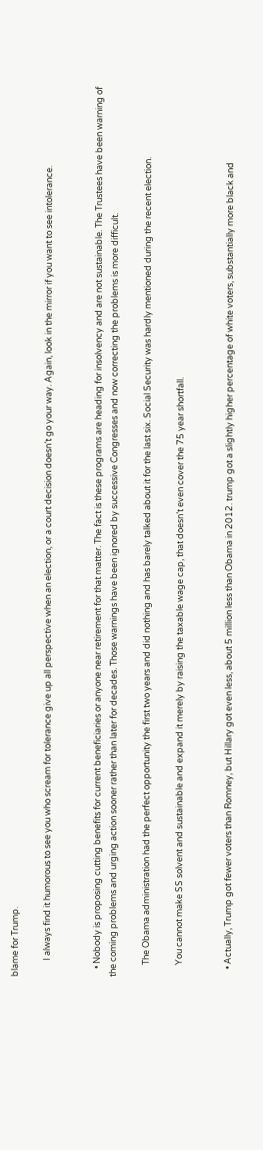blame for Trump.

        I always find it humorous to see you who scream for tolerance give up all perspective when an election, or a court decision doesn’t go your way. Again, look in the mirror if you want to see intolerance.


    • Nobody is proposing cutting benefits for current beneficiaries or anyone near retirement for that matter. The fact is these programs are heading for insolvency and are not sustainable. The Trustees have been warning of the coming problems and urging action sooner rather than later for decades. Those warnings have been ignored by successive Congresses and now correcting the problems is more difficult.

      The Obama administration had the perfect opportunity the first two years and did nothing and has barely talked about it for the last six. Social Security was hardly mentioned during the recent election.

      You cannot make SS solvent and sustainable and expand it merely by raising the taxable wage cap, that doesn’t even cover the 75 year shortfall.


    • Actually, Trump got fewer voters than Romney, but Hillary got even less, about 5 million less than Obama in 2012. trump got a slightly higher percentage of white voters, substantially more black and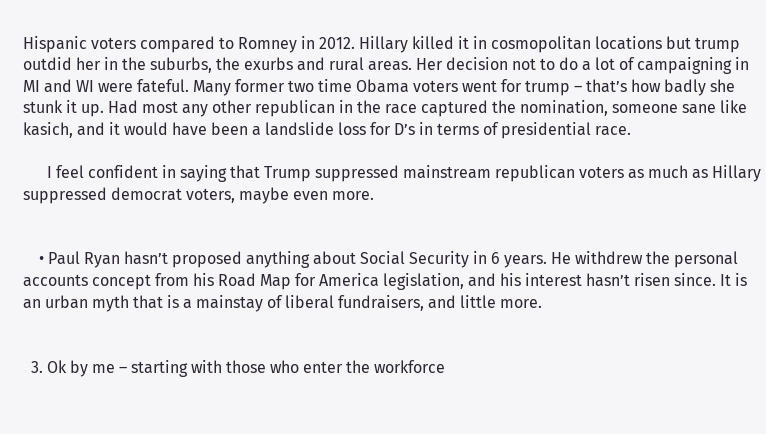Hispanic voters compared to Romney in 2012. Hillary killed it in cosmopolitan locations but trump outdid her in the suburbs, the exurbs and rural areas. Her decision not to do a lot of campaigning in MI and WI were fateful. Many former two time Obama voters went for trump – that’s how badly she stunk it up. Had most any other republican in the race captured the nomination, someone sane like kasich, and it would have been a landslide loss for D’s in terms of presidential race.

      I feel confident in saying that Trump suppressed mainstream republican voters as much as Hillary suppressed democrat voters, maybe even more.


    • Paul Ryan hasn’t proposed anything about Social Security in 6 years. He withdrew the personal accounts concept from his Road Map for America legislation, and his interest hasn’t risen since. It is an urban myth that is a mainstay of liberal fundraisers, and little more.


  3. Ok by me – starting with those who enter the workforce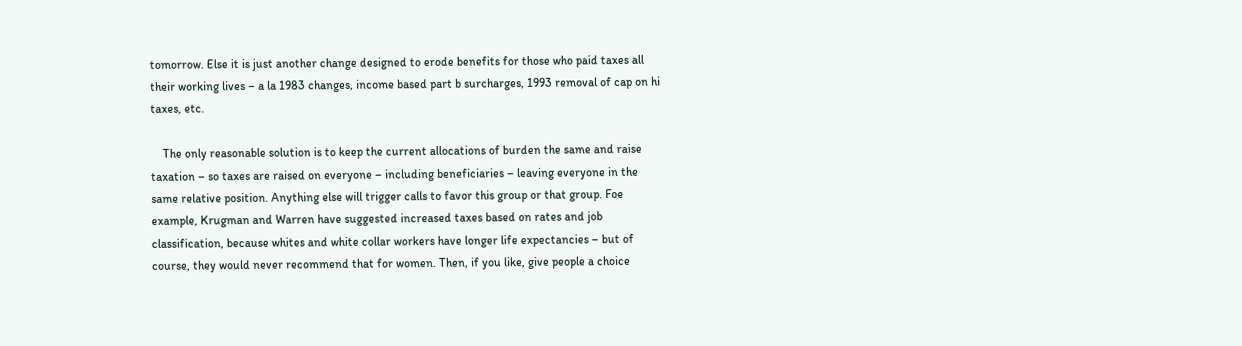tomorrow. Else it is just another change designed to erode benefits for those who paid taxes all their working lives – a la 1983 changes, income based part b surcharges, 1993 removal of cap on hi taxes, etc.

    The only reasonable solution is to keep the current allocations of burden the same and raise taxation – so taxes are raised on everyone – including beneficiaries – leaving everyone in the same relative position. Anything else will trigger calls to favor this group or that group. Foe example, Krugman and Warren have suggested increased taxes based on rates and job classification, because whites and white collar workers have longer life expectancies – but of course, they would never recommend that for women. Then, if you like, give people a choice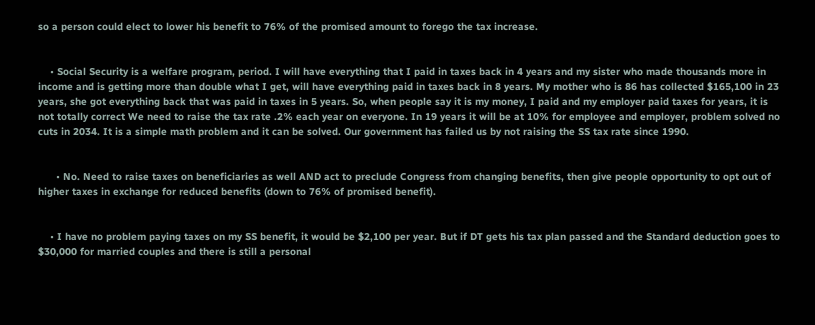so a person could elect to lower his benefit to 76% of the promised amount to forego the tax increase.


    • Social Security is a welfare program, period. I will have everything that I paid in taxes back in 4 years and my sister who made thousands more in income and is getting more than double what I get, will have everything paid in taxes back in 8 years. My mother who is 86 has collected $165,100 in 23 years, she got everything back that was paid in taxes in 5 years. So, when people say it is my money, I paid and my employer paid taxes for years, it is not totally correct We need to raise the tax rate .2% each year on everyone. In 19 years it will be at 10% for employee and employer, problem solved no cuts in 2034. It is a simple math problem and it can be solved. Our government has failed us by not raising the SS tax rate since 1990.


      • No. Need to raise taxes on beneficiaries as well AND act to preclude Congress from changing benefits, then give people opportunity to opt out of higher taxes in exchange for reduced benefits (down to 76% of promised benefit).


    • I have no problem paying taxes on my SS benefit, it would be $2,100 per year. But if DT gets his tax plan passed and the Standard deduction goes to $30,000 for married couples and there is still a personal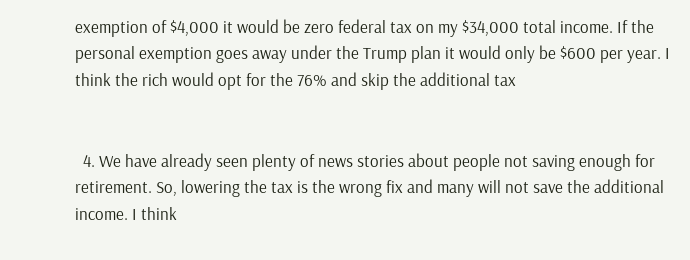exemption of $4,000 it would be zero federal tax on my $34,000 total income. If the personal exemption goes away under the Trump plan it would only be $600 per year. I think the rich would opt for the 76% and skip the additional tax


  4. We have already seen plenty of news stories about people not saving enough for retirement. So, lowering the tax is the wrong fix and many will not save the additional income. I think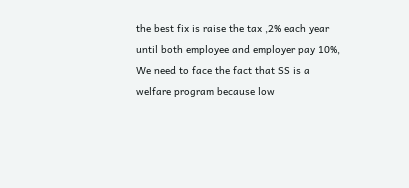the best fix is raise the tax ,2% each year until both employee and employer pay 10%, We need to face the fact that SS is a welfare program because low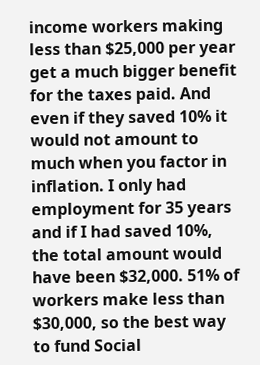income workers making less than $25,000 per year get a much bigger benefit for the taxes paid. And even if they saved 10% it would not amount to much when you factor in inflation. I only had employment for 35 years and if I had saved 10%, the total amount would have been $32,000. 51% of workers make less than $30,000, so the best way to fund Social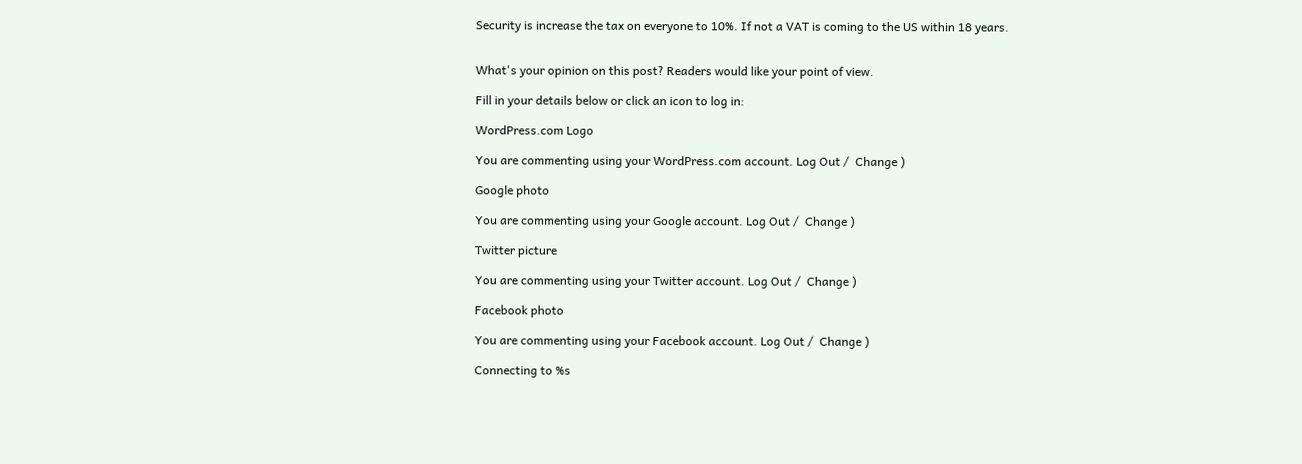Security is increase the tax on everyone to 10%. If not a VAT is coming to the US within 18 years.


What's your opinion on this post? Readers would like your point of view.

Fill in your details below or click an icon to log in:

WordPress.com Logo

You are commenting using your WordPress.com account. Log Out /  Change )

Google photo

You are commenting using your Google account. Log Out /  Change )

Twitter picture

You are commenting using your Twitter account. Log Out /  Change )

Facebook photo

You are commenting using your Facebook account. Log Out /  Change )

Connecting to %s